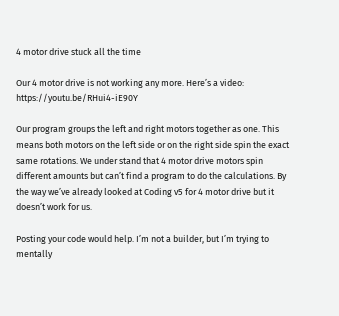4 motor drive stuck all the time

Our 4 motor drive is not working any more. Here’s a video: https://youtu.be/RHui4-iE90Y

Our program groups the left and right motors together as one. This means both motors on the left side or on the right side spin the exact same rotations. We under stand that 4 motor drive motors spin different amounts but can’t find a program to do the calculations. By the way we’ve already looked at Coding v5 for 4 motor drive but it doesn’t work for us.

Posting your code would help. I’m not a builder, but I’m trying to mentally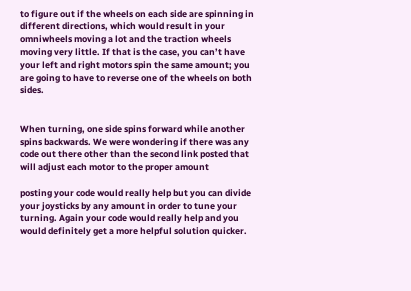to figure out if the wheels on each side are spinning in different directions, which would result in your omniwheels moving a lot and the traction wheels moving very little. If that is the case, you can’t have your left and right motors spin the same amount; you are going to have to reverse one of the wheels on both sides.


When turning, one side spins forward while another spins backwards. We were wondering if there was any code out there other than the second link posted that will adjust each motor to the proper amount

posting your code would really help but you can divide your joysticks by any amount in order to tune your turning. Again your code would really help and you would definitely get a more helpful solution quicker.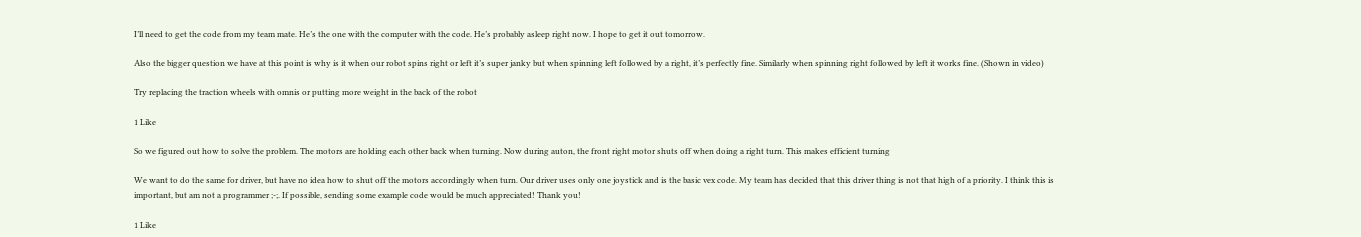I’ll need to get the code from my team mate. He’s the one with the computer with the code. He’s probably asleep right now. I hope to get it out tomorrow.

Also the bigger question we have at this point is why is it when our robot spins right or left it’s super janky but when spinning left followed by a right, it’s perfectly fine. Similarly when spinning right followed by left it works fine. (Shown in video)

Try replacing the traction wheels with omnis or putting more weight in the back of the robot

1 Like

So we figured out how to solve the problem. The motors are holding each other back when turning. Now during auton, the front right motor shuts off when doing a right turn. This makes efficient turning

We want to do the same for driver, but have no idea how to shut off the motors accordingly when turn. Our driver uses only one joystick and is the basic vex code. My team has decided that this driver thing is not that high of a priority. I think this is important, but am not a programmer ;-;. If possible, sending some example code would be much appreciated! Thank you!

1 Like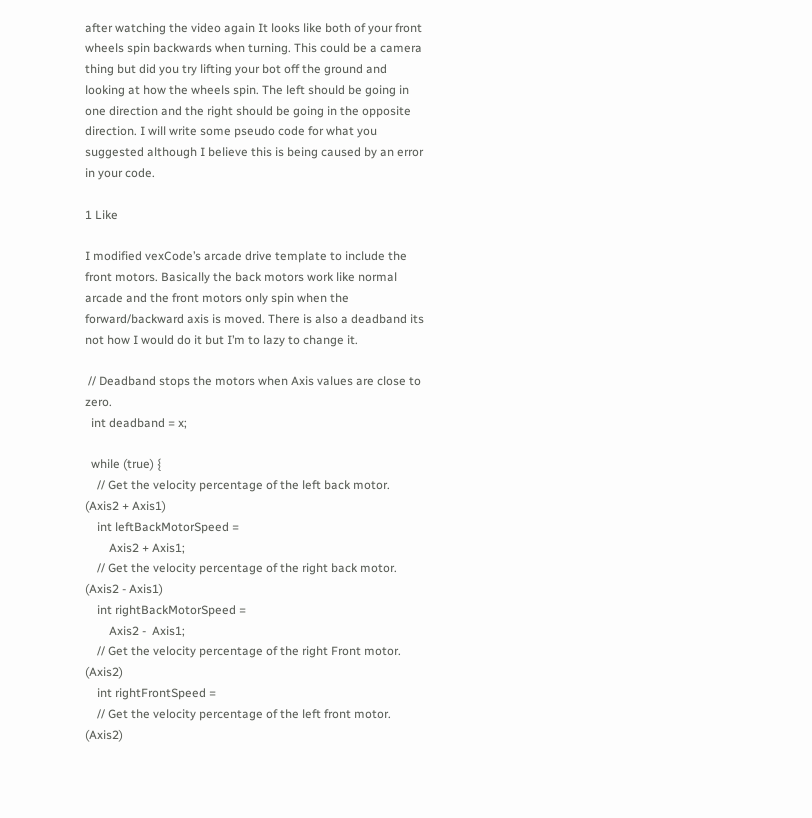after watching the video again It looks like both of your front wheels spin backwards when turning. This could be a camera thing but did you try lifting your bot off the ground and looking at how the wheels spin. The left should be going in one direction and the right should be going in the opposite direction. I will write some pseudo code for what you suggested although I believe this is being caused by an error in your code.

1 Like

I modified vexCode’s arcade drive template to include the front motors. Basically the back motors work like normal arcade and the front motors only spin when the forward/backward axis is moved. There is also a deadband its not how I would do it but I’m to lazy to change it.

 // Deadband stops the motors when Axis values are close to zero.
  int deadband = x;

  while (true) {
    // Get the velocity percentage of the left back motor. (Axis2 + Axis1)
    int leftBackMotorSpeed =
        Axis2 + Axis1;
    // Get the velocity percentage of the right back motor. (Axis2 - Axis1)
    int rightBackMotorSpeed =
        Axis2 -  Axis1;
    // Get the velocity percentage of the right Front motor. (Axis2)
    int rightFrontSpeed =
    // Get the velocity percentage of the left front motor. (Axis2)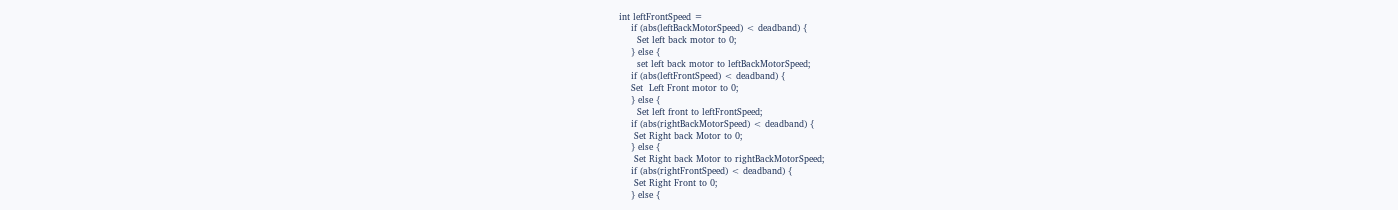int leftFrontSpeed =
    if (abs(leftBackMotorSpeed) < deadband) {
      Set left back motor to 0;
    } else {
      set left back motor to leftBackMotorSpeed;
    if (abs(leftFrontSpeed) < deadband) {
    Set  Left Front motor to 0;
    } else {
      Set left front to leftFrontSpeed;
    if (abs(rightBackMotorSpeed) < deadband) {
     Set Right back Motor to 0;
    } else {
     Set Right back Motor to rightBackMotorSpeed;
    if (abs(rightFrontSpeed) < deadband) {
     Set Right Front to 0;
    } else {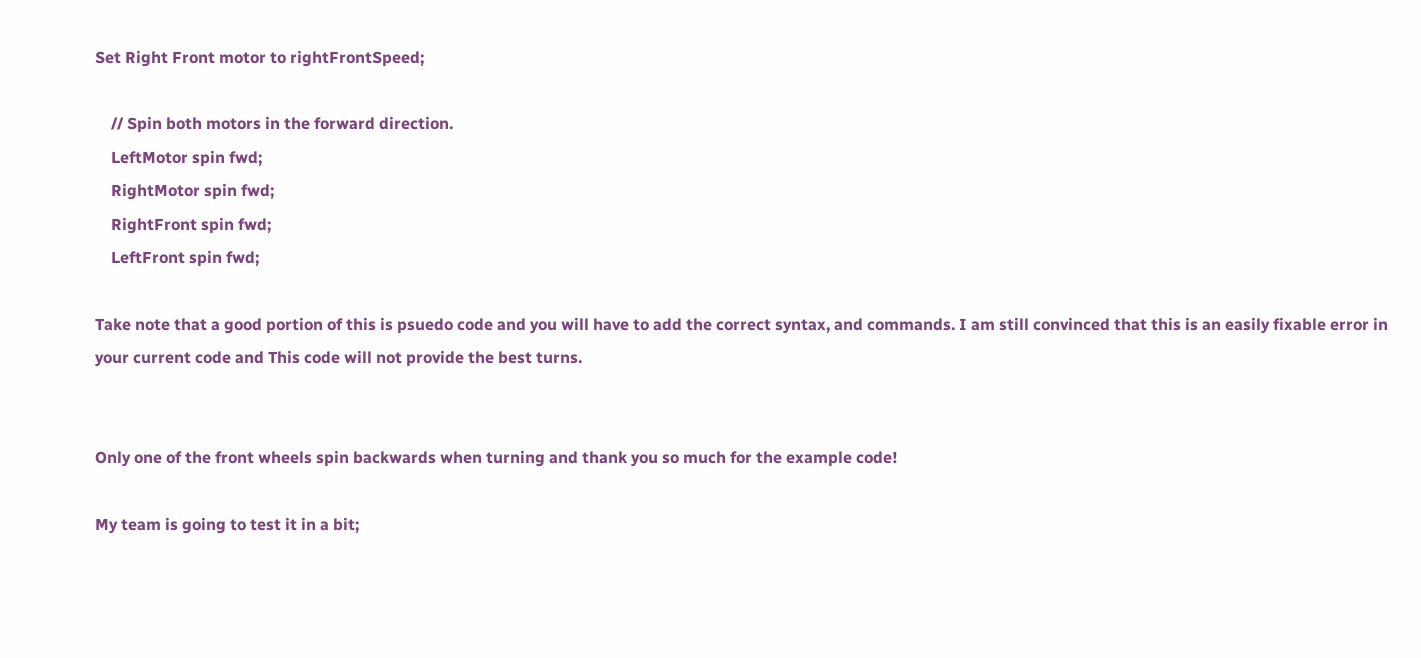Set Right Front motor to rightFrontSpeed;

    // Spin both motors in the forward direction.
    LeftMotor spin fwd;
    RightMotor spin fwd;
    RightFront spin fwd;
    LeftFront spin fwd;

Take note that a good portion of this is psuedo code and you will have to add the correct syntax, and commands. I am still convinced that this is an easily fixable error in your current code and This code will not provide the best turns.


Only one of the front wheels spin backwards when turning and thank you so much for the example code!

My team is going to test it in a bit;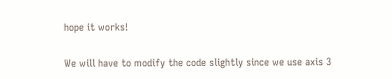hope it works!

We will have to modify the code slightly since we use axis 3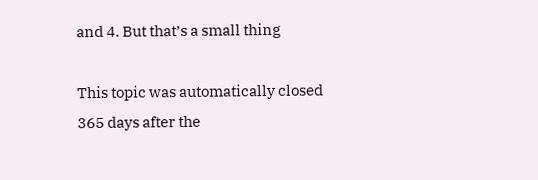and 4. But that’s a small thing

This topic was automatically closed 365 days after the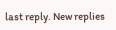last reply. New replies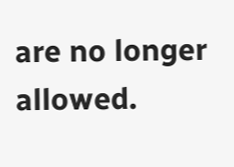are no longer allowed.